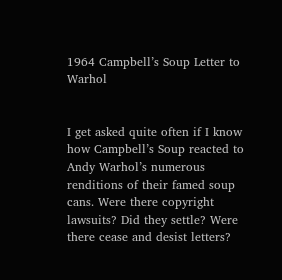1964 Campbell’s Soup Letter to Warhol


I get asked quite often if I know how Campbell’s Soup reacted to Andy Warhol’s numerous renditions of their famed soup cans. Were there copyright lawsuits? Did they settle? Were there cease and desist letters?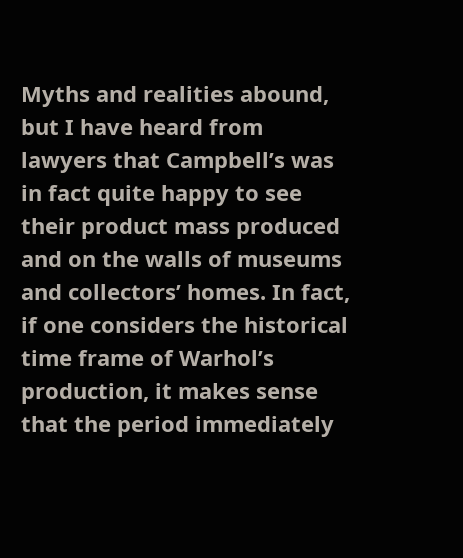Myths and realities abound, but I have heard from lawyers that Campbell’s was in fact quite happy to see their product mass produced and on the walls of museums and collectors’ homes. In fact, if one considers the historical time frame of Warhol’s production, it makes sense that the period immediately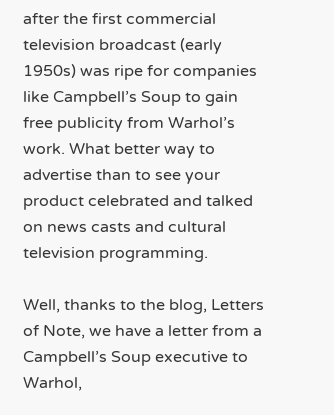after the first commercial television broadcast (early 1950s) was ripe for companies like Campbell’s Soup to gain free publicity from Warhol’s work. What better way to advertise than to see your product celebrated and talked on news casts and cultural television programming.

Well, thanks to the blog, Letters of Note, we have a letter from a Campbell’s Soup executive to Warhol,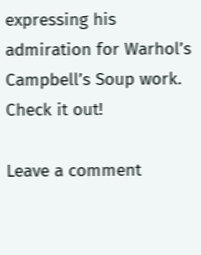expressing his admiration for Warhol’s Campbell’s Soup work. Check it out!

Leave a comment